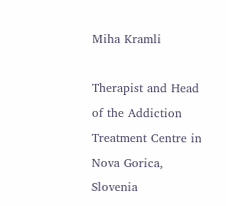Miha Kramli

Therapist and Head of the Addiction Treatment Centre in Nova Gorica, Slovenia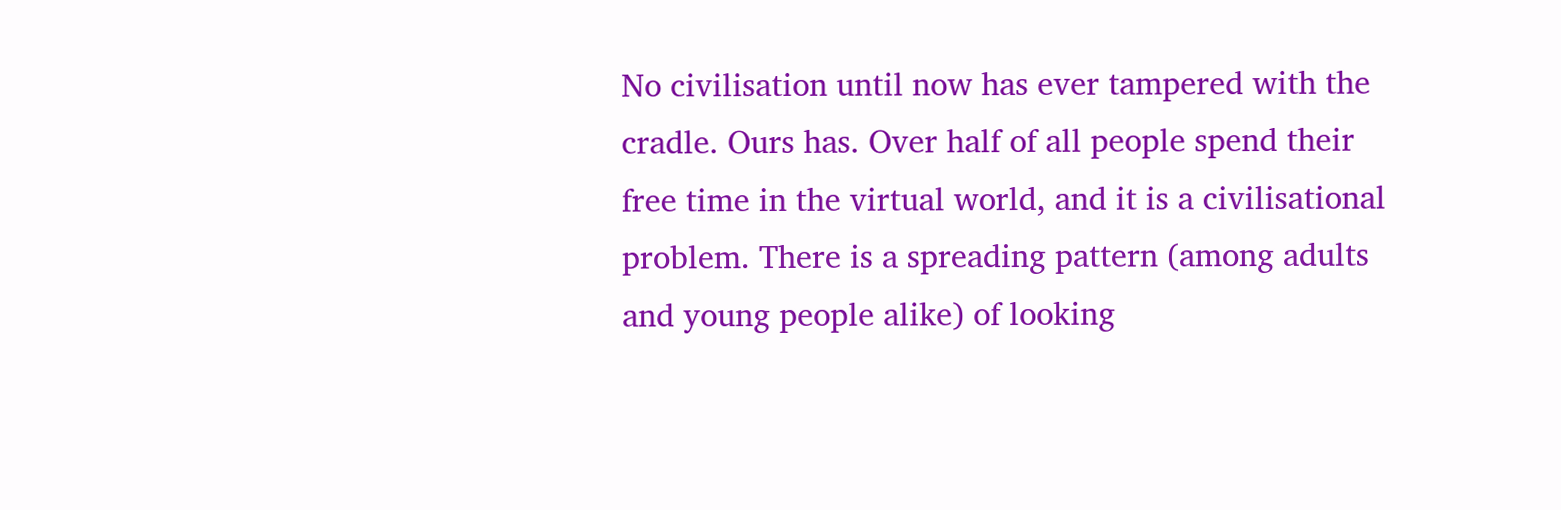No civilisation until now has ever tampered with the cradle. Ours has. Over half of all people spend their free time in the virtual world, and it is a civilisational problem. There is a spreading pattern (among adults and young people alike) of looking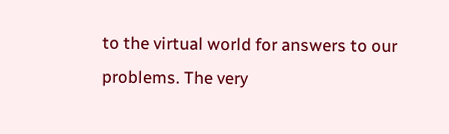to the virtual world for answers to our problems. The very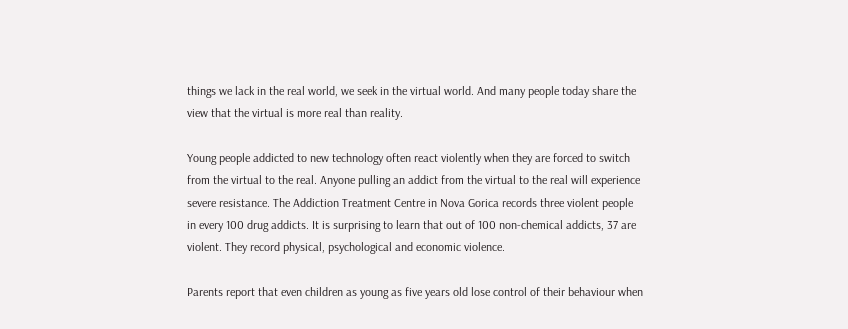things we lack in the real world, we seek in the virtual world. And many people today share the view that the virtual is more real than reality.

Young people addicted to new technology often react violently when they are forced to switch from the virtual to the real. Anyone pulling an addict from the virtual to the real will experience severe resistance. The Addiction Treatment Centre in Nova Gorica records three violent people in every 100 drug addicts. It is surprising to learn that out of 100 non-chemical addicts, 37 are violent. They record physical, psychological and economic violence.

Parents report that even children as young as five years old lose control of their behaviour when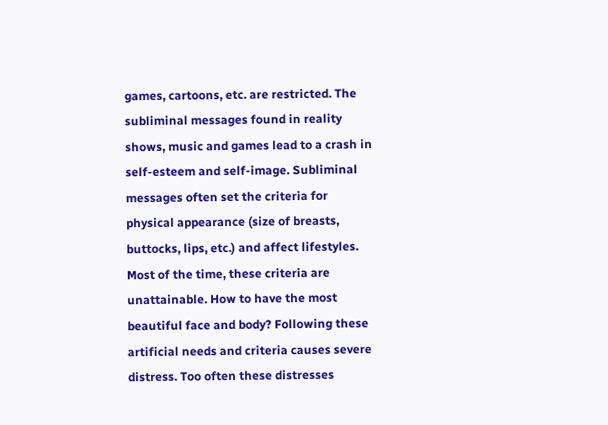games, cartoons, etc. are restricted. The subliminal messages found in reality shows, music and games lead to a crash in self-esteem and self-image. Subliminal messages often set the criteria for physical appearance (size of breasts, buttocks, lips, etc.) and affect lifestyles. Most of the time, these criteria are unattainable. How to have the most beautiful face and body? Following these artificial needs and criteria causes severe distress. Too often these distresses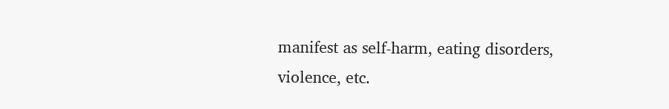manifest as self-harm, eating disorders, violence, etc.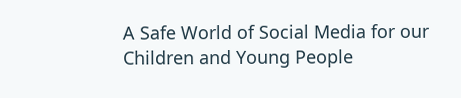A Safe World of Social Media for our Children and Young People